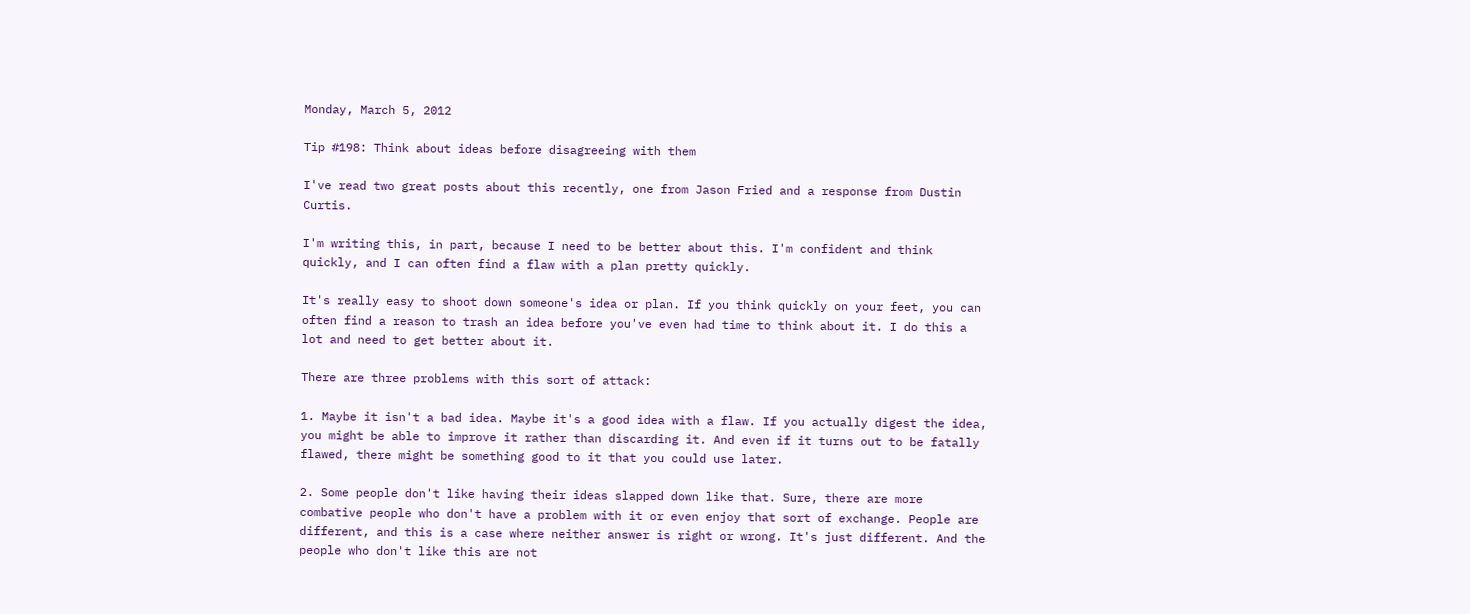Monday, March 5, 2012

Tip #198: Think about ideas before disagreeing with them

I've read two great posts about this recently, one from Jason Fried and a response from Dustin Curtis.

I'm writing this, in part, because I need to be better about this. I'm confident and think quickly, and I can often find a flaw with a plan pretty quickly.

It's really easy to shoot down someone's idea or plan. If you think quickly on your feet, you can often find a reason to trash an idea before you've even had time to think about it. I do this a lot and need to get better about it.

There are three problems with this sort of attack:

1. Maybe it isn't a bad idea. Maybe it's a good idea with a flaw. If you actually digest the idea, you might be able to improve it rather than discarding it. And even if it turns out to be fatally flawed, there might be something good to it that you could use later.

2. Some people don't like having their ideas slapped down like that. Sure, there are more combative people who don't have a problem with it or even enjoy that sort of exchange. People are different, and this is a case where neither answer is right or wrong. It's just different. And the people who don't like this are not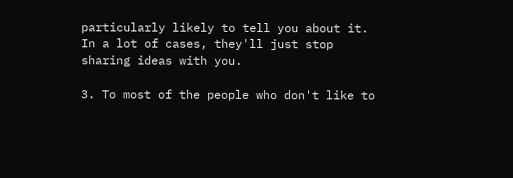particularly likely to tell you about it. In a lot of cases, they'll just stop sharing ideas with you.

3. To most of the people who don't like to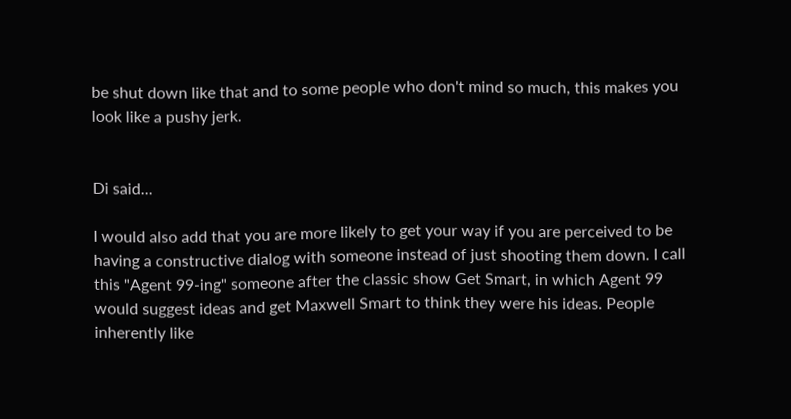be shut down like that and to some people who don't mind so much, this makes you look like a pushy jerk.


Di said...

I would also add that you are more likely to get your way if you are perceived to be having a constructive dialog with someone instead of just shooting them down. I call this "Agent 99-ing" someone after the classic show Get Smart, in which Agent 99 would suggest ideas and get Maxwell Smart to think they were his ideas. People inherently like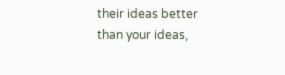their ideas better than your ideas,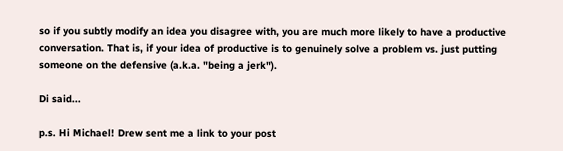so if you subtly modify an idea you disagree with, you are much more likely to have a productive conversation. That is, if your idea of productive is to genuinely solve a problem vs. just putting someone on the defensive (a.k.a. "being a jerk").

Di said...

p.s. Hi Michael! Drew sent me a link to your post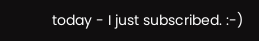today - I just subscribed. :-)